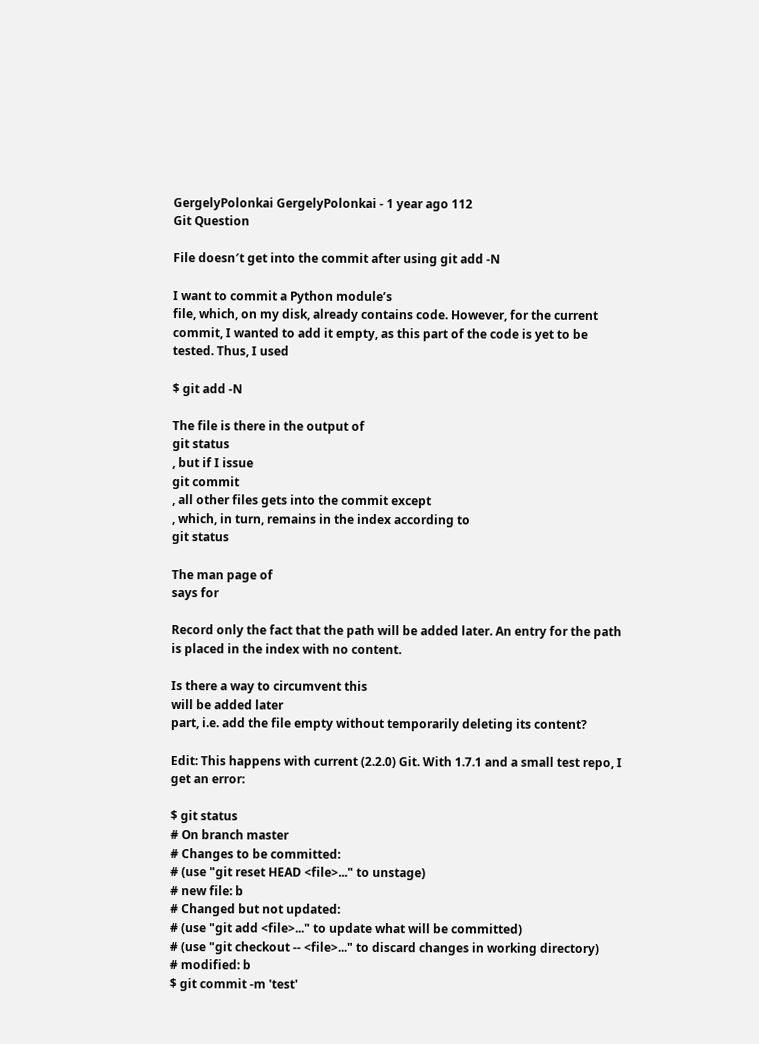GergelyPolonkai GergelyPolonkai - 1 year ago 112
Git Question

File doesn′t get into the commit after using git add -N

I want to commit a Python module’s
file, which, on my disk, already contains code. However, for the current commit, I wanted to add it empty, as this part of the code is yet to be tested. Thus, I used

$ git add -N

The file is there in the output of
git status
, but if I issue
git commit
, all other files gets into the commit except
, which, in turn, remains in the index according to
git status

The man page of
says for

Record only the fact that the path will be added later. An entry for the path is placed in the index with no content.

Is there a way to circumvent this
will be added later
part, i.e. add the file empty without temporarily deleting its content?

Edit: This happens with current (2.2.0) Git. With 1.7.1 and a small test repo, I get an error:

$ git status
# On branch master
# Changes to be committed:
# (use "git reset HEAD <file>..." to unstage)
# new file: b
# Changed but not updated:
# (use "git add <file>..." to update what will be committed)
# (use "git checkout -- <file>..." to discard changes in working directory)
# modified: b
$ git commit -m 'test'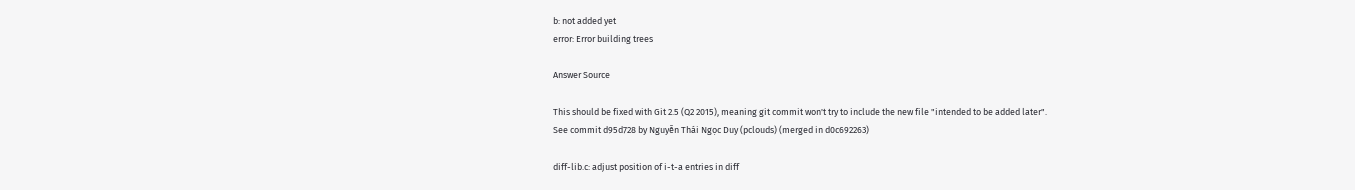b: not added yet
error: Error building trees

Answer Source

This should be fixed with Git 2.5 (Q2 2015), meaning git commit won't try to include the new file "intended to be added later".
See commit d95d728 by Nguyễn Thái Ngọc Duy (pclouds) (merged in d0c692263)

diff-lib.c: adjust position of i-t-a entries in diff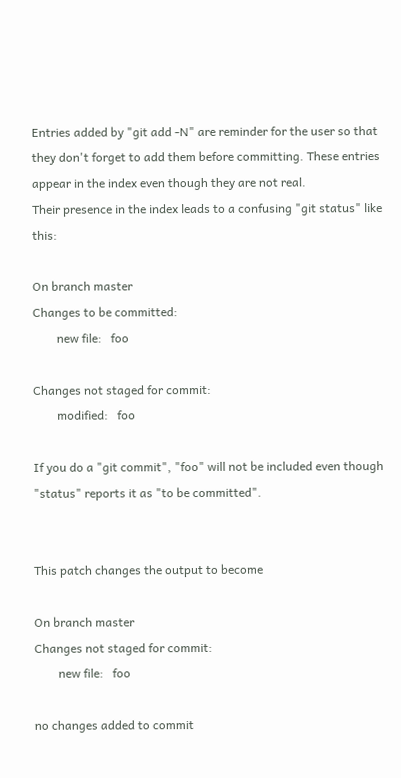Entries added by "git add -N" are reminder for the user so that they don't forget to add them before committing. These entries appear in the index even though they are not real.
Their presence in the index leads to a confusing "git status" like this:

On branch master
Changes to be committed:
        new file:   foo

Changes not staged for commit:
        modified:   foo

If you do a "git commit", "foo" will not be included even though "status" reports it as "to be committed".


This patch changes the output to become

On branch master
Changes not staged for commit:
        new file:   foo

no changes added to commit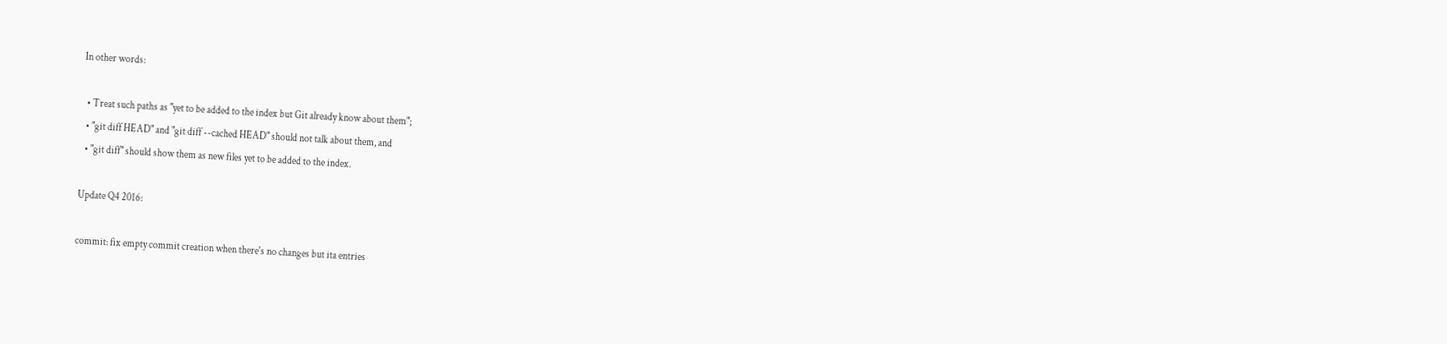In other words:

  • Treat such paths as "yet to be added to the index but Git already know about them";
  • "git diff HEAD" and "git diff --cached HEAD" should not talk about them, and
  • "git diff" should show them as new files yet to be added to the index.

Update Q4 2016:

commit: fix empty commit creation when there's no changes but ita entries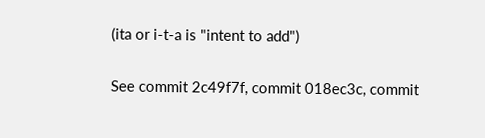(ita or i-t-a is "intent to add")

See commit 2c49f7f, commit 018ec3c, commit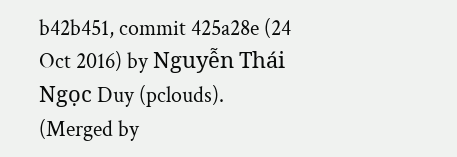b42b451, commit 425a28e (24 Oct 2016) by Nguyễn Thái Ngọc Duy (pclouds).
(Merged by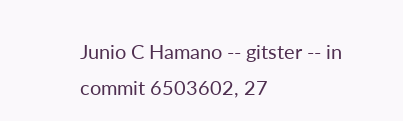Junio C Hamano -- gitster -- in commit 6503602, 27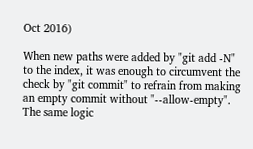Oct 2016)

When new paths were added by "git add -N" to the index, it was enough to circumvent the check by "git commit" to refrain from making an empty commit without "--allow-empty".
The same logic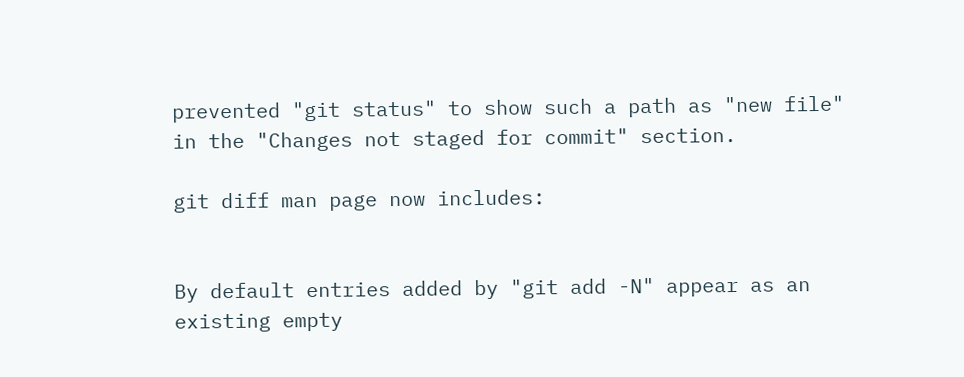prevented "git status" to show such a path as "new file" in the "Changes not staged for commit" section.

git diff man page now includes:


By default entries added by "git add -N" appear as an existing empty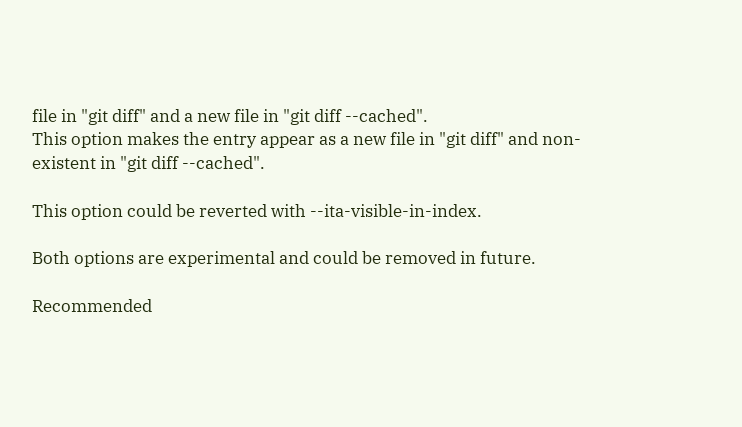file in "git diff" and a new file in "git diff --cached".
This option makes the entry appear as a new file in "git diff" and non-existent in "git diff --cached".

This option could be reverted with --ita-visible-in-index.

Both options are experimental and could be removed in future.

Recommended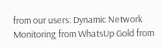from our users: Dynamic Network Monitoring from WhatsUp Gold from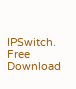IPSwitch. Free Download